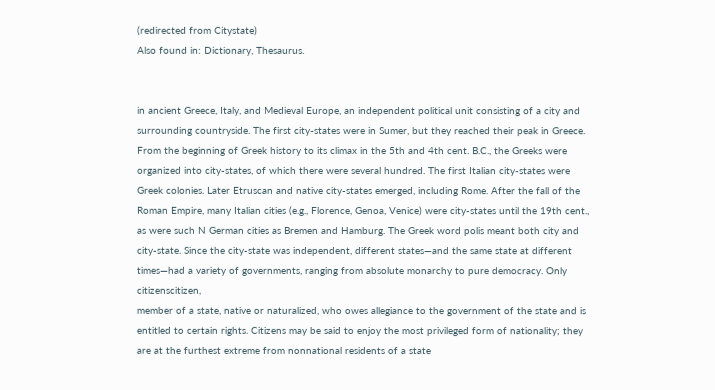(redirected from Citystate)
Also found in: Dictionary, Thesaurus.


in ancient Greece, Italy, and Medieval Europe, an independent political unit consisting of a city and surrounding countryside. The first city-states were in Sumer, but they reached their peak in Greece. From the beginning of Greek history to its climax in the 5th and 4th cent. B.C., the Greeks were organized into city-states, of which there were several hundred. The first Italian city-states were Greek colonies. Later Etruscan and native city-states emerged, including Rome. After the fall of the Roman Empire, many Italian cities (e.g., Florence, Genoa, Venice) were city-states until the 19th cent., as were such N German cities as Bremen and Hamburg. The Greek word polis meant both city and city-state. Since the city-state was independent, different states—and the same state at different times—had a variety of governments, ranging from absolute monarchy to pure democracy. Only citizenscitizen,
member of a state, native or naturalized, who owes allegiance to the government of the state and is entitled to certain rights. Citizens may be said to enjoy the most privileged form of nationality; they are at the furthest extreme from nonnational residents of a state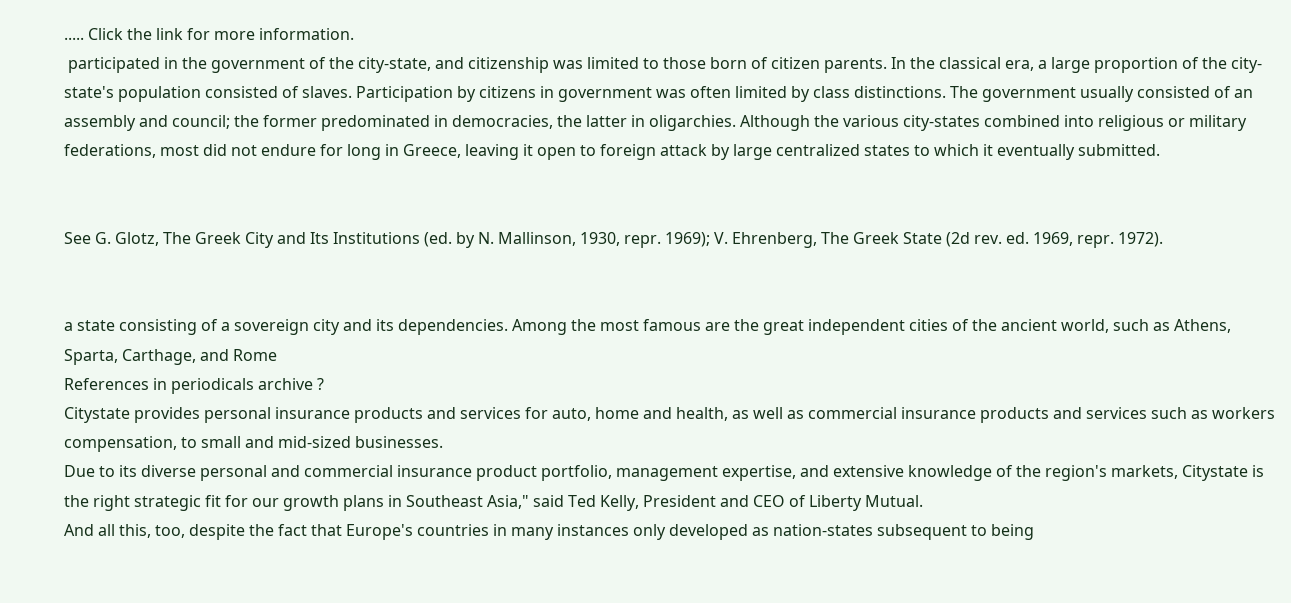..... Click the link for more information.
 participated in the government of the city-state, and citizenship was limited to those born of citizen parents. In the classical era, a large proportion of the city-state's population consisted of slaves. Participation by citizens in government was often limited by class distinctions. The government usually consisted of an assembly and council; the former predominated in democracies, the latter in oligarchies. Although the various city-states combined into religious or military federations, most did not endure for long in Greece, leaving it open to foreign attack by large centralized states to which it eventually submitted.


See G. Glotz, The Greek City and Its Institutions (ed. by N. Mallinson, 1930, repr. 1969); V. Ehrenberg, The Greek State (2d rev. ed. 1969, repr. 1972).


a state consisting of a sovereign city and its dependencies. Among the most famous are the great independent cities of the ancient world, such as Athens, Sparta, Carthage, and Rome
References in periodicals archive ?
Citystate provides personal insurance products and services for auto, home and health, as well as commercial insurance products and services such as workers compensation, to small and mid-sized businesses.
Due to its diverse personal and commercial insurance product portfolio, management expertise, and extensive knowledge of the region's markets, Citystate is the right strategic fit for our growth plans in Southeast Asia," said Ted Kelly, President and CEO of Liberty Mutual.
And all this, too, despite the fact that Europe's countries in many instances only developed as nation-states subsequent to being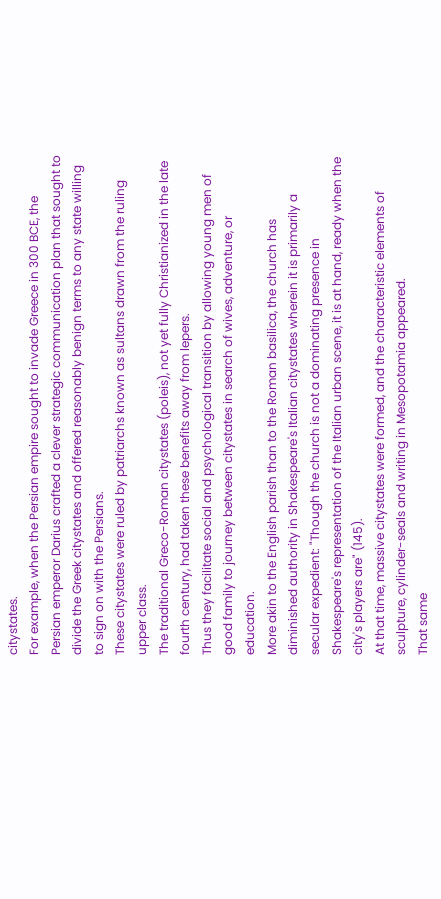citystates.
For example, when the Persian empire sought to invade Greece in 300 BCE, the Persian emperor Darius crafted a clever strategic communication plan that sought to divide the Greek citystates and offered reasonably benign terms to any state willing to sign on with the Persians.
These citystates were ruled by patriarchs known as sultans drawn from the ruling upper class.
The traditional Greco-Roman citystates (poleis), not yet fully Christianized in the late fourth century, had taken these benefits away from lepers.
Thus they facilitate social and psychological transition by allowing young men of good family to journey between citystates in search of wives, adventure, or education.
More akin to the English parish than to the Roman basilica, the church has diminished authority in Shakespeare's Italian citystates wherein it is primarily a secular expedient: "Though the church is not a dominating presence in Shakespeare's representation of the Italian urban scene, it is at hand, ready when the city's players are" (145).
At that time, massive citystates were formed, and the characteristic elements of sculpture, cylinder-seals and writing in Mesopotamia appeared.
That same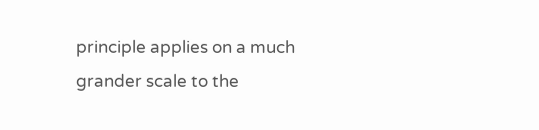principle applies on a much grander scale to the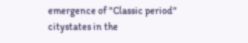emergence of "Classic period" citystates in the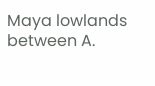Maya lowlands between A.